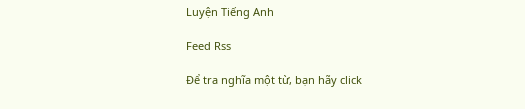Luyện Tiếng Anh

Feed Rss

Để tra nghĩa một từ, bạn hãy click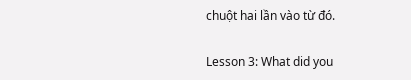chuột hai lần vào từ đó.

Lesson 3: What did you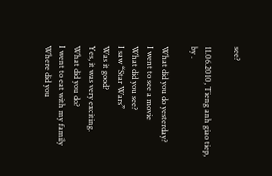see?

11.06.2010, Tieng anh giao tiep, by .

What did you do yesterday?
I went to see a movie
What did you see?
I saw “Star Wars”
Was it good?
Yes, it was very exciting.
What did you do?
I went to eat with my family
Where did you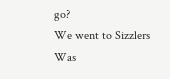go?
We went to Sizzlers
Was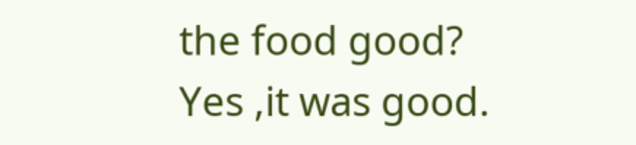the food good?
Yes ,it was good.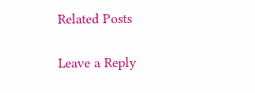Related Posts

Leave a Reply